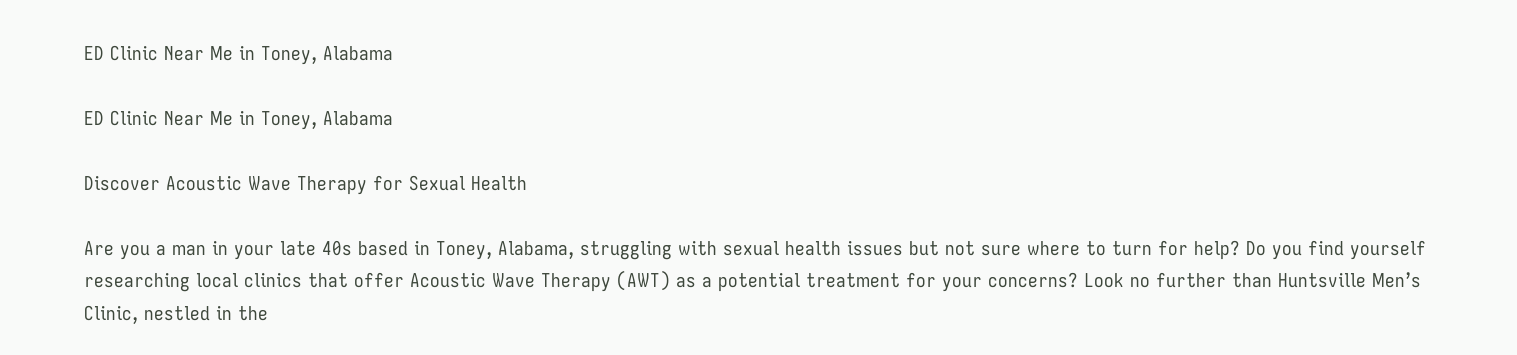ED Clinic Near Me in Toney, Alabama

ED Clinic Near Me in Toney, Alabama

Discover Acoustic Wave Therapy for Sexual Health

Are you a man in your late 40s based in Toney, Alabama, struggling with sexual health issues but not sure where to turn for help? Do you find yourself researching local clinics that offer Acoustic Wave Therapy (AWT) as a potential treatment for your concerns? Look no further than Huntsville Men’s Clinic, nestled in the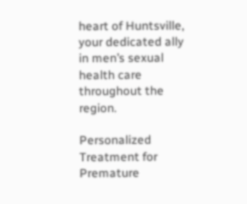heart of Huntsville, your dedicated ally in men’s sexual health care throughout the region.

Personalized Treatment for Premature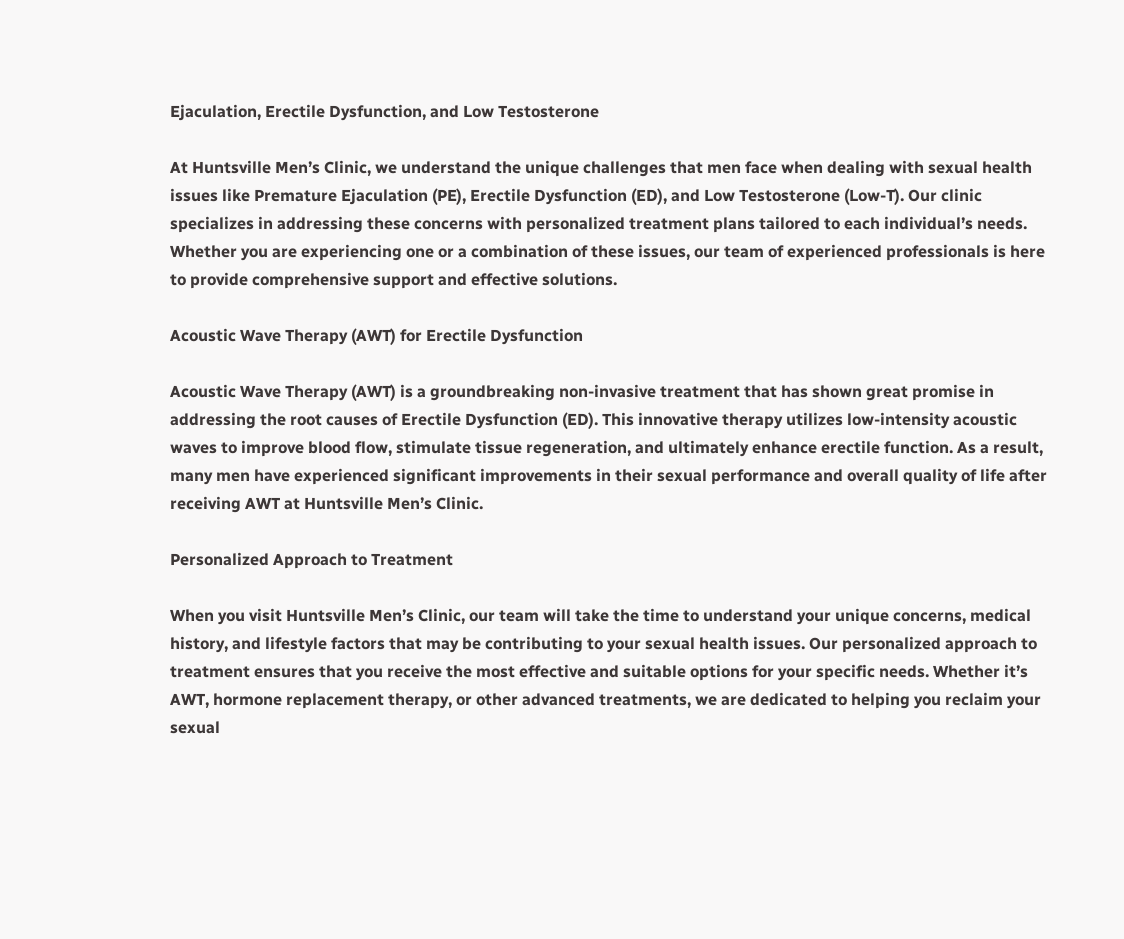Ejaculation, Erectile Dysfunction, and Low Testosterone

At Huntsville Men’s Clinic, we understand the unique challenges that men face when dealing with sexual health issues like Premature Ejaculation (PE), Erectile Dysfunction (ED), and Low Testosterone (Low-T). Our clinic specializes in addressing these concerns with personalized treatment plans tailored to each individual’s needs. Whether you are experiencing one or a combination of these issues, our team of experienced professionals is here to provide comprehensive support and effective solutions.

Acoustic Wave Therapy (AWT) for Erectile Dysfunction

Acoustic Wave Therapy (AWT) is a groundbreaking non-invasive treatment that has shown great promise in addressing the root causes of Erectile Dysfunction (ED). This innovative therapy utilizes low-intensity acoustic waves to improve blood flow, stimulate tissue regeneration, and ultimately enhance erectile function. As a result, many men have experienced significant improvements in their sexual performance and overall quality of life after receiving AWT at Huntsville Men’s Clinic.

Personalized Approach to Treatment

When you visit Huntsville Men’s Clinic, our team will take the time to understand your unique concerns, medical history, and lifestyle factors that may be contributing to your sexual health issues. Our personalized approach to treatment ensures that you receive the most effective and suitable options for your specific needs. Whether it’s AWT, hormone replacement therapy, or other advanced treatments, we are dedicated to helping you reclaim your sexual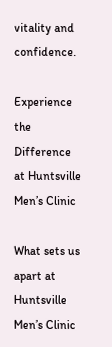vitality and confidence.

Experience the Difference at Huntsville Men’s Clinic

What sets us apart at Huntsville Men’s Clinic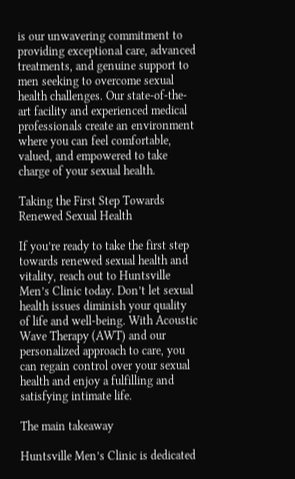is our unwavering commitment to providing exceptional care, advanced treatments, and genuine support to men seeking to overcome sexual health challenges. Our state-of-the-art facility and experienced medical professionals create an environment where you can feel comfortable, valued, and empowered to take charge of your sexual health.

Taking the First Step Towards Renewed Sexual Health

If you’re ready to take the first step towards renewed sexual health and vitality, reach out to Huntsville Men’s Clinic today. Don’t let sexual health issues diminish your quality of life and well-being. With Acoustic Wave Therapy (AWT) and our personalized approach to care, you can regain control over your sexual health and enjoy a fulfilling and satisfying intimate life.

The main takeaway

Huntsville Men’s Clinic is dedicated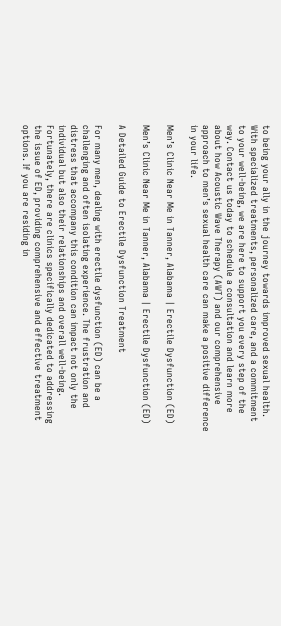to being your ally in the journey towards improved sexual health. With specialized treatments, personalized care, and a commitment to your well-being, we are here to support you every step of the way. Contact us today to schedule a consultation and learn more about how Acoustic Wave Therapy (AWT) and our comprehensive approach to men’s sexual health care can make a positive difference in your life.

Men’s Clinic Near Me in Tanner, Alabama | Erectile Dysfunction (ED)

Men’s Clinic Near Me in Tanner, Alabama | Erectile Dysfunction (ED)

A Detailed Guide to Erectile Dysfunction Treatment

For many men, dealing with erectile dysfunction (ED) can be a challenging and often isolating experience. The frustration and distress that accompany this condition can impact not only the individual but also their relationships and overall well-being. Fortunately, there are clinics specifically dedicated to addressing the issue of ED, providing comprehensive and effective treatment options. If you are residing in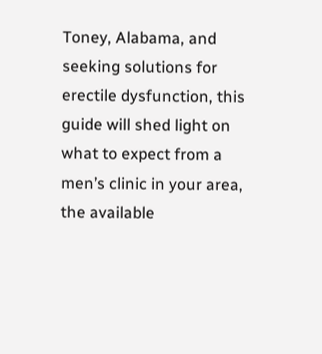Toney, Alabama, and seeking solutions for erectile dysfunction, this guide will shed light on what to expect from a men’s clinic in your area, the available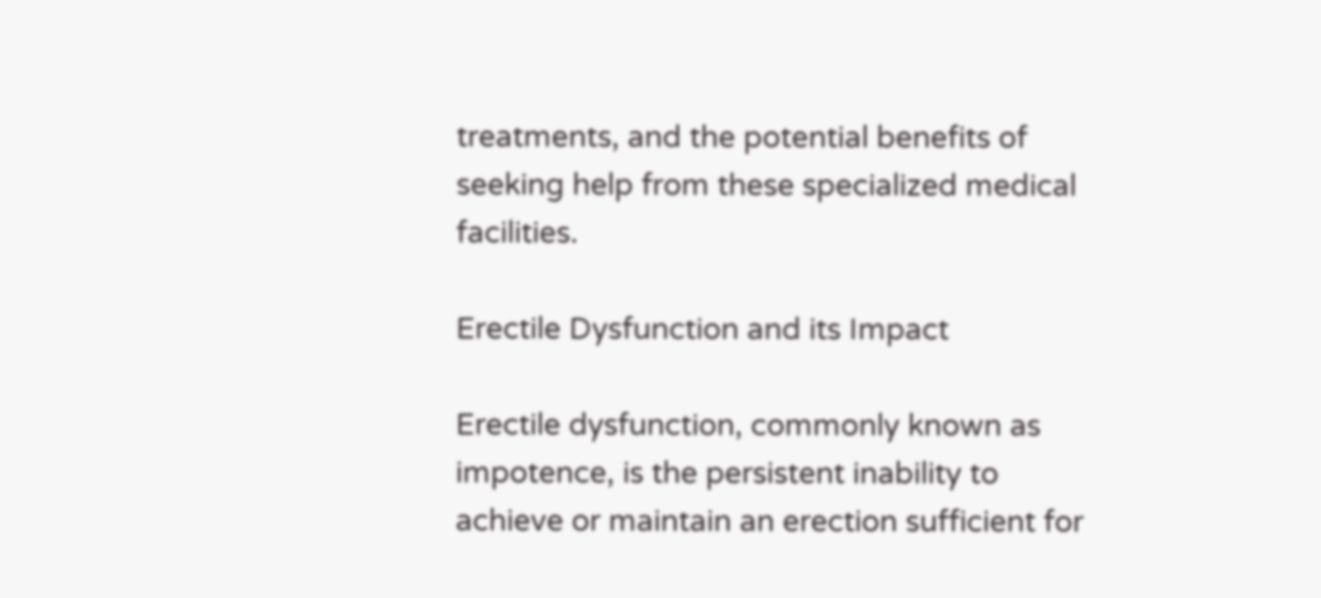treatments, and the potential benefits of seeking help from these specialized medical facilities.

Erectile Dysfunction and its Impact

Erectile dysfunction, commonly known as impotence, is the persistent inability to achieve or maintain an erection sufficient for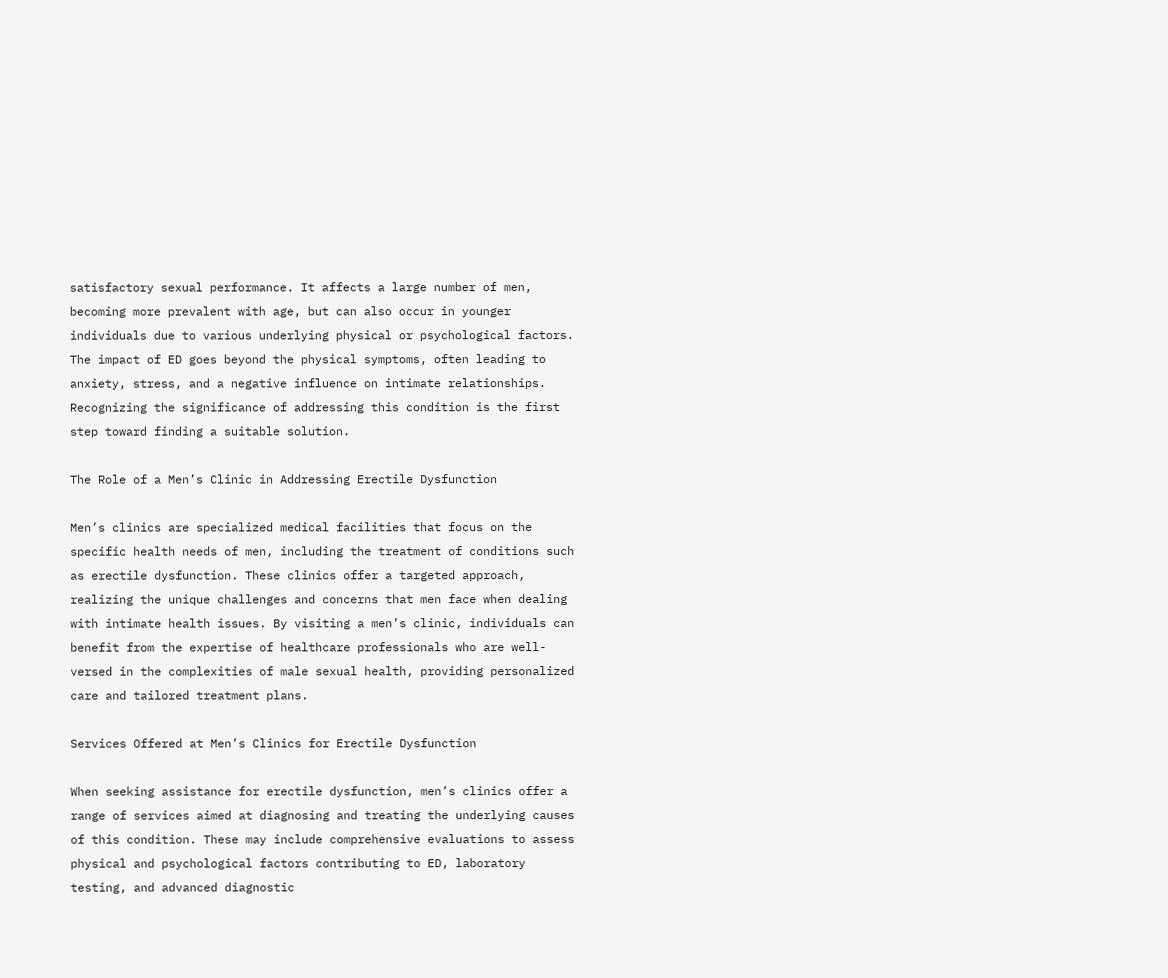satisfactory sexual performance. It affects a large number of men, becoming more prevalent with age, but can also occur in younger individuals due to various underlying physical or psychological factors. The impact of ED goes beyond the physical symptoms, often leading to anxiety, stress, and a negative influence on intimate relationships. Recognizing the significance of addressing this condition is the first step toward finding a suitable solution.

The Role of a Men’s Clinic in Addressing Erectile Dysfunction

Men’s clinics are specialized medical facilities that focus on the specific health needs of men, including the treatment of conditions such as erectile dysfunction. These clinics offer a targeted approach, realizing the unique challenges and concerns that men face when dealing with intimate health issues. By visiting a men’s clinic, individuals can benefit from the expertise of healthcare professionals who are well-versed in the complexities of male sexual health, providing personalized care and tailored treatment plans.

Services Offered at Men’s Clinics for Erectile Dysfunction

When seeking assistance for erectile dysfunction, men’s clinics offer a range of services aimed at diagnosing and treating the underlying causes of this condition. These may include comprehensive evaluations to assess physical and psychological factors contributing to ED, laboratory testing, and advanced diagnostic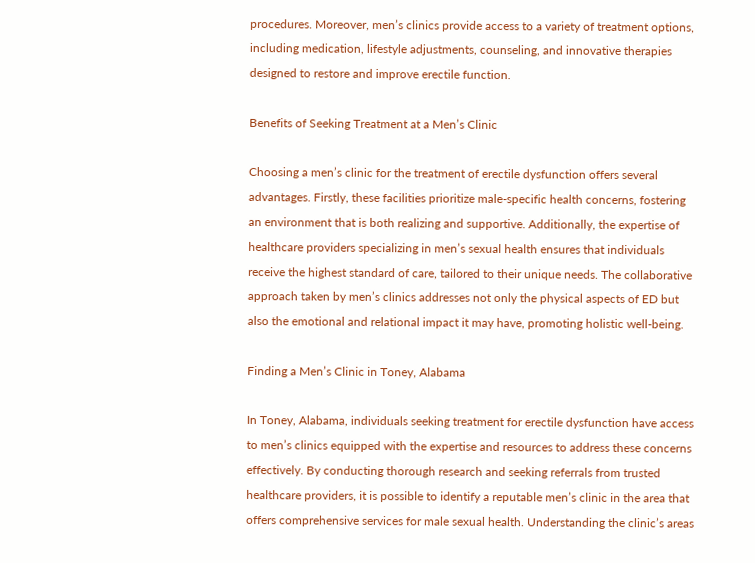procedures. Moreover, men’s clinics provide access to a variety of treatment options, including medication, lifestyle adjustments, counseling, and innovative therapies designed to restore and improve erectile function.

Benefits of Seeking Treatment at a Men’s Clinic

Choosing a men’s clinic for the treatment of erectile dysfunction offers several advantages. Firstly, these facilities prioritize male-specific health concerns, fostering an environment that is both realizing and supportive. Additionally, the expertise of healthcare providers specializing in men’s sexual health ensures that individuals receive the highest standard of care, tailored to their unique needs. The collaborative approach taken by men’s clinics addresses not only the physical aspects of ED but also the emotional and relational impact it may have, promoting holistic well-being.

Finding a Men’s Clinic in Toney, Alabama

In Toney, Alabama, individuals seeking treatment for erectile dysfunction have access to men’s clinics equipped with the expertise and resources to address these concerns effectively. By conducting thorough research and seeking referrals from trusted healthcare providers, it is possible to identify a reputable men’s clinic in the area that offers comprehensive services for male sexual health. Understanding the clinic’s areas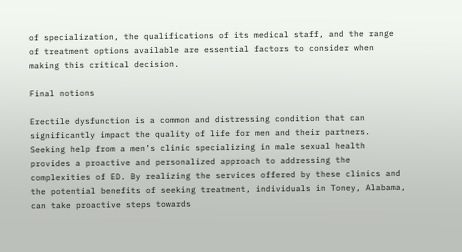of specialization, the qualifications of its medical staff, and the range of treatment options available are essential factors to consider when making this critical decision.

Final notions

Erectile dysfunction is a common and distressing condition that can significantly impact the quality of life for men and their partners. Seeking help from a men’s clinic specializing in male sexual health provides a proactive and personalized approach to addressing the complexities of ED. By realizing the services offered by these clinics and the potential benefits of seeking treatment, individuals in Toney, Alabama, can take proactive steps towards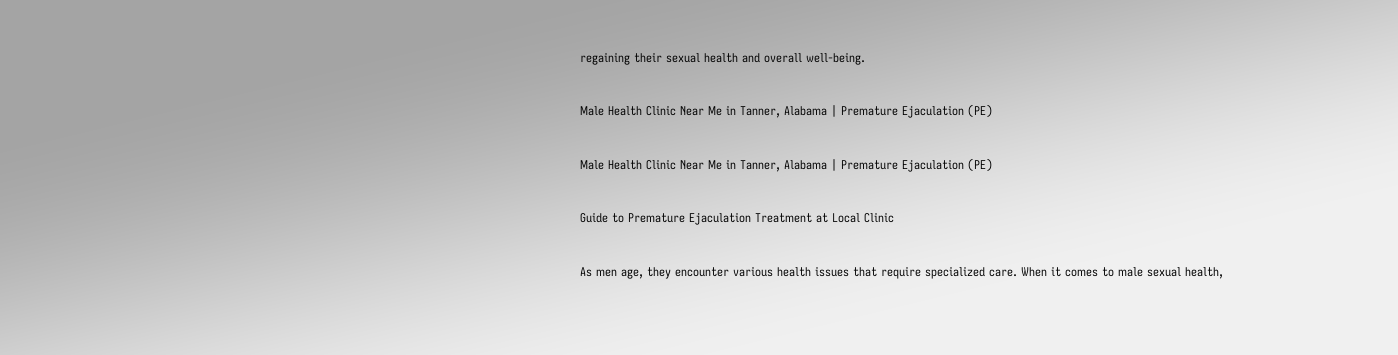regaining their sexual health and overall well-being.

Male Health Clinic Near Me in Tanner, Alabama | Premature Ejaculation (PE)

Male Health Clinic Near Me in Tanner, Alabama | Premature Ejaculation (PE)

Guide to Premature Ejaculation Treatment at Local Clinic

As men age, they encounter various health issues that require specialized care. When it comes to male sexual health,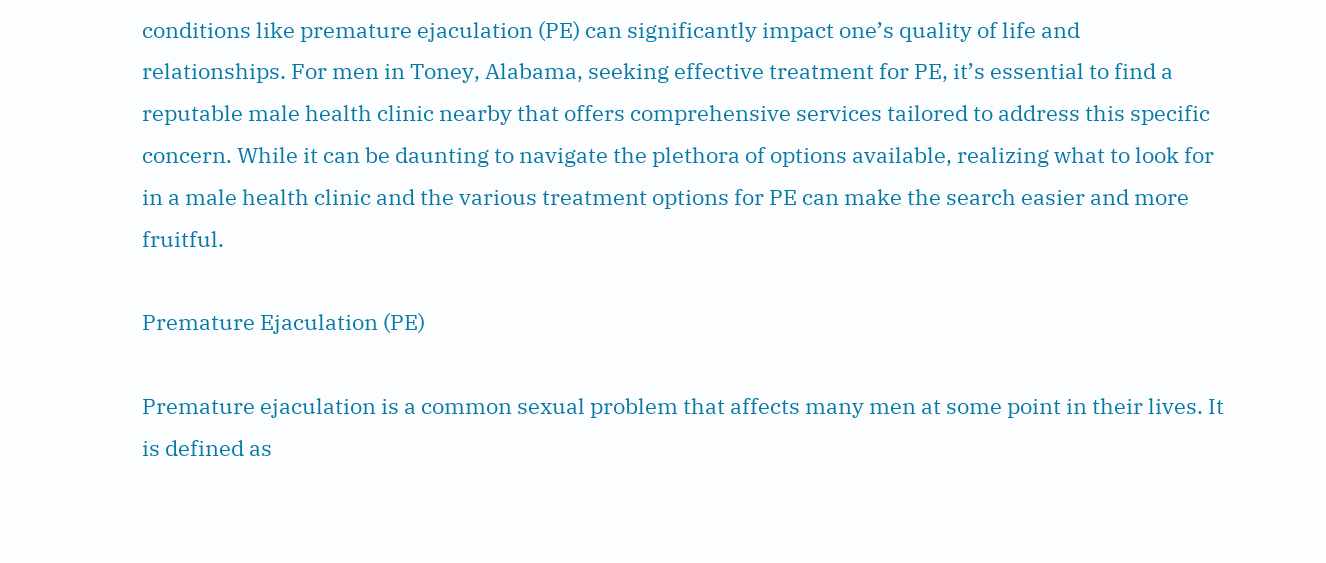conditions like premature ejaculation (PE) can significantly impact one’s quality of life and relationships. For men in Toney, Alabama, seeking effective treatment for PE, it’s essential to find a reputable male health clinic nearby that offers comprehensive services tailored to address this specific concern. While it can be daunting to navigate the plethora of options available, realizing what to look for in a male health clinic and the various treatment options for PE can make the search easier and more fruitful.

Premature Ejaculation (PE)

Premature ejaculation is a common sexual problem that affects many men at some point in their lives. It is defined as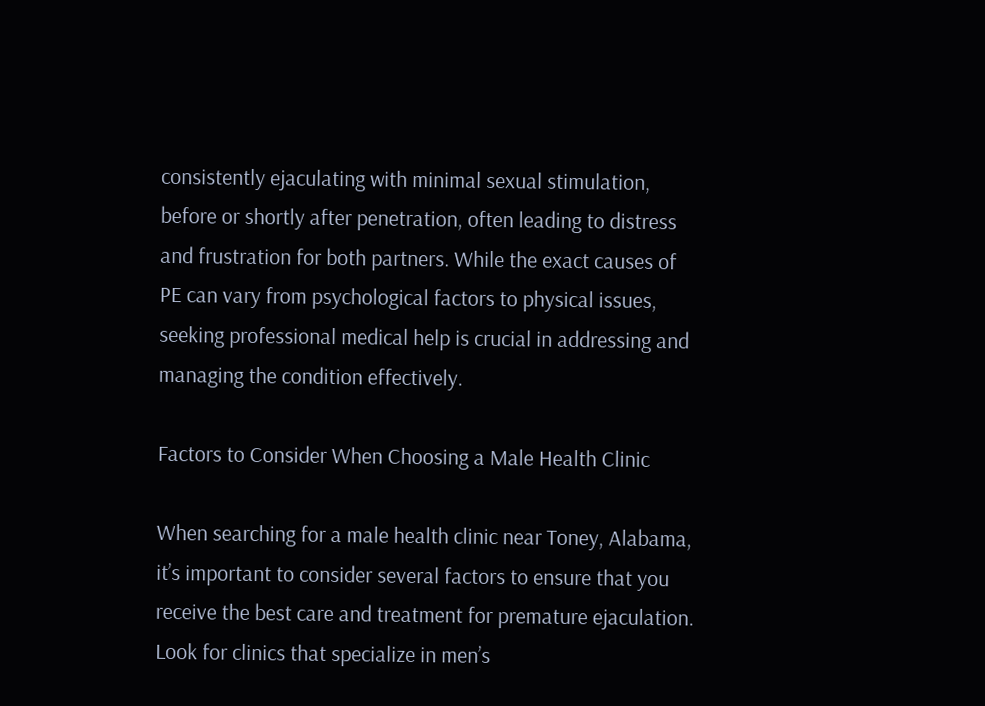consistently ejaculating with minimal sexual stimulation, before or shortly after penetration, often leading to distress and frustration for both partners. While the exact causes of PE can vary from psychological factors to physical issues, seeking professional medical help is crucial in addressing and managing the condition effectively.

Factors to Consider When Choosing a Male Health Clinic

When searching for a male health clinic near Toney, Alabama, it’s important to consider several factors to ensure that you receive the best care and treatment for premature ejaculation. Look for clinics that specialize in men’s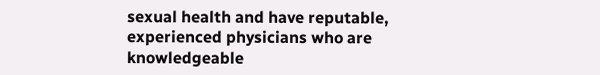sexual health and have reputable, experienced physicians who are knowledgeable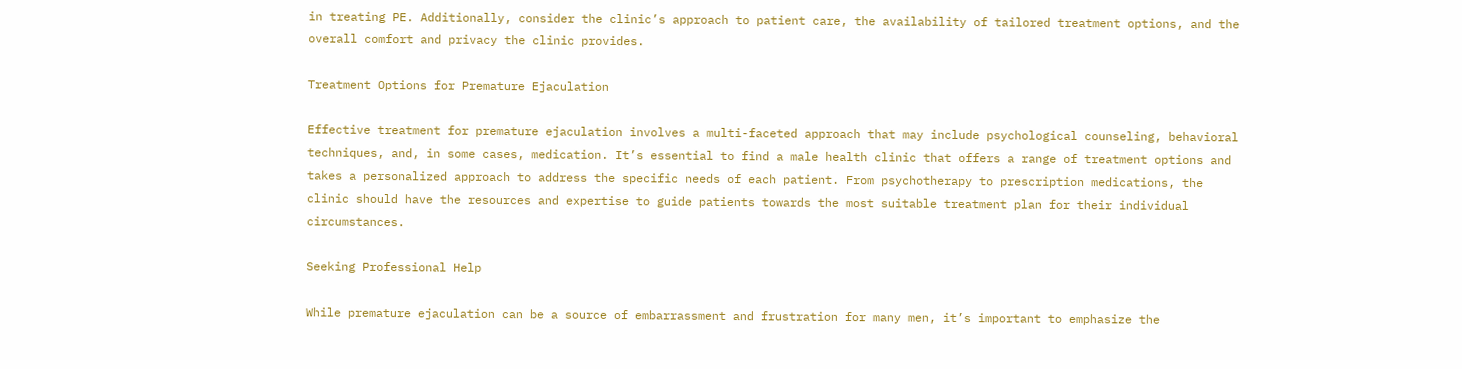in treating PE. Additionally, consider the clinic’s approach to patient care, the availability of tailored treatment options, and the overall comfort and privacy the clinic provides.

Treatment Options for Premature Ejaculation

Effective treatment for premature ejaculation involves a multi-faceted approach that may include psychological counseling, behavioral techniques, and, in some cases, medication. It’s essential to find a male health clinic that offers a range of treatment options and takes a personalized approach to address the specific needs of each patient. From psychotherapy to prescription medications, the clinic should have the resources and expertise to guide patients towards the most suitable treatment plan for their individual circumstances.

Seeking Professional Help

While premature ejaculation can be a source of embarrassment and frustration for many men, it’s important to emphasize the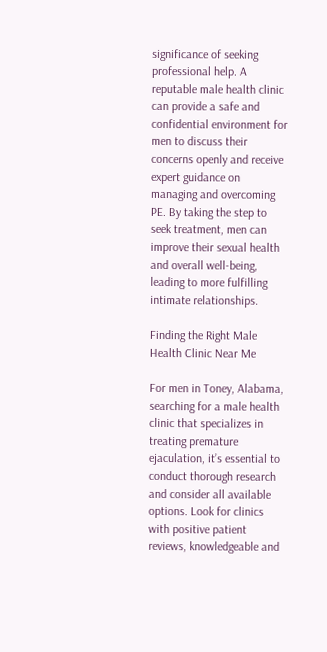significance of seeking professional help. A reputable male health clinic can provide a safe and confidential environment for men to discuss their concerns openly and receive expert guidance on managing and overcoming PE. By taking the step to seek treatment, men can improve their sexual health and overall well-being, leading to more fulfilling intimate relationships.

Finding the Right Male Health Clinic Near Me

For men in Toney, Alabama, searching for a male health clinic that specializes in treating premature ejaculation, it’s essential to conduct thorough research and consider all available options. Look for clinics with positive patient reviews, knowledgeable and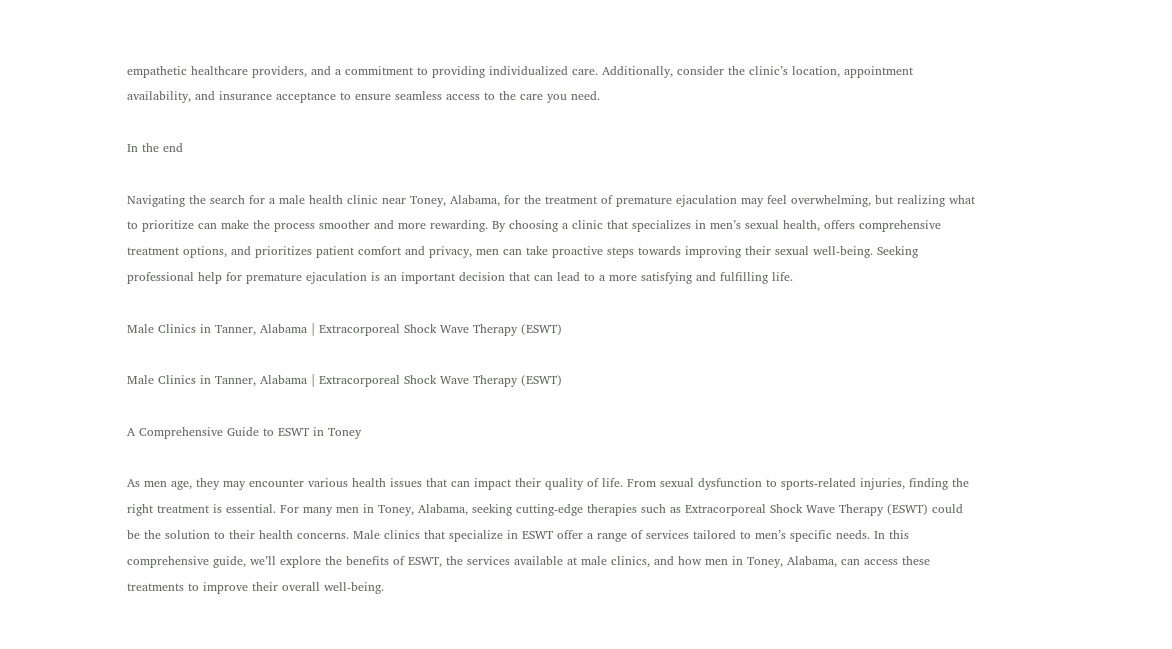empathetic healthcare providers, and a commitment to providing individualized care. Additionally, consider the clinic’s location, appointment availability, and insurance acceptance to ensure seamless access to the care you need.

In the end

Navigating the search for a male health clinic near Toney, Alabama, for the treatment of premature ejaculation may feel overwhelming, but realizing what to prioritize can make the process smoother and more rewarding. By choosing a clinic that specializes in men’s sexual health, offers comprehensive treatment options, and prioritizes patient comfort and privacy, men can take proactive steps towards improving their sexual well-being. Seeking professional help for premature ejaculation is an important decision that can lead to a more satisfying and fulfilling life.

Male Clinics in Tanner, Alabama | Extracorporeal Shock Wave Therapy (ESWT)

Male Clinics in Tanner, Alabama | Extracorporeal Shock Wave Therapy (ESWT)

A Comprehensive Guide to ESWT in Toney

As men age, they may encounter various health issues that can impact their quality of life. From sexual dysfunction to sports-related injuries, finding the right treatment is essential. For many men in Toney, Alabama, seeking cutting-edge therapies such as Extracorporeal Shock Wave Therapy (ESWT) could be the solution to their health concerns. Male clinics that specialize in ESWT offer a range of services tailored to men’s specific needs. In this comprehensive guide, we’ll explore the benefits of ESWT, the services available at male clinics, and how men in Toney, Alabama, can access these treatments to improve their overall well-being.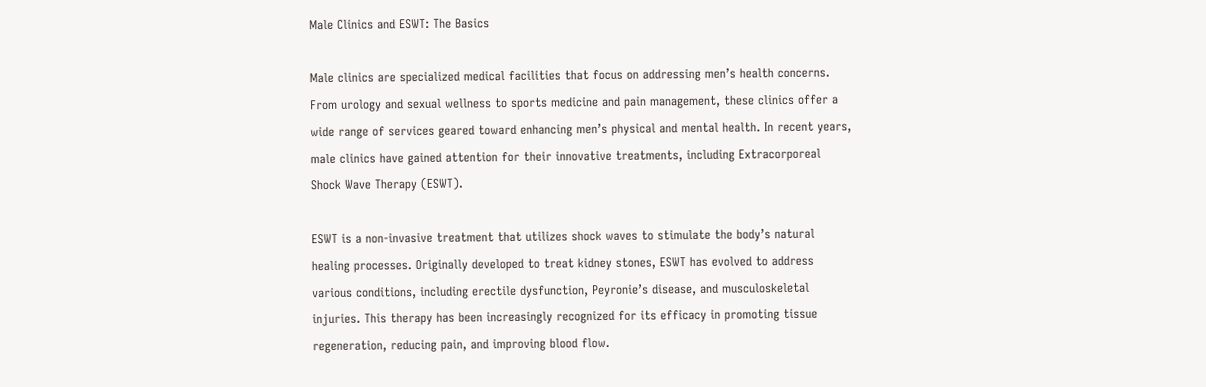Male Clinics and ESWT: The Basics

Male clinics are specialized medical facilities that focus on addressing men’s health concerns. From urology and sexual wellness to sports medicine and pain management, these clinics offer a wide range of services geared toward enhancing men’s physical and mental health. In recent years, male clinics have gained attention for their innovative treatments, including Extracorporeal Shock Wave Therapy (ESWT).

ESWT is a non-invasive treatment that utilizes shock waves to stimulate the body’s natural healing processes. Originally developed to treat kidney stones, ESWT has evolved to address various conditions, including erectile dysfunction, Peyronie’s disease, and musculoskeletal injuries. This therapy has been increasingly recognized for its efficacy in promoting tissue regeneration, reducing pain, and improving blood flow.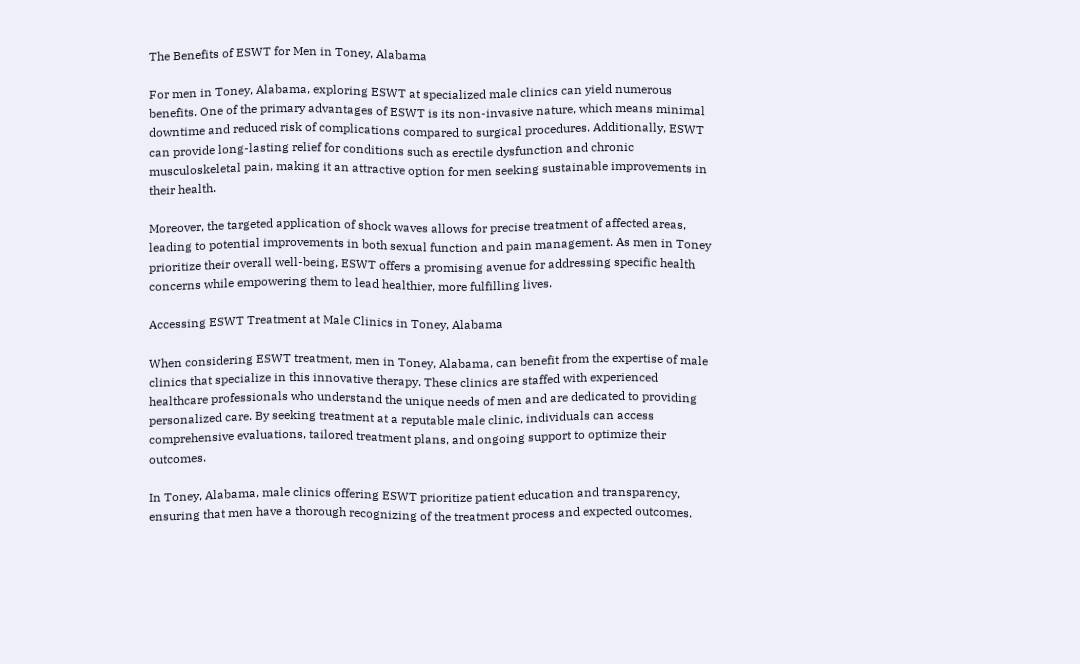The Benefits of ESWT for Men in Toney, Alabama

For men in Toney, Alabama, exploring ESWT at specialized male clinics can yield numerous benefits. One of the primary advantages of ESWT is its non-invasive nature, which means minimal downtime and reduced risk of complications compared to surgical procedures. Additionally, ESWT can provide long-lasting relief for conditions such as erectile dysfunction and chronic musculoskeletal pain, making it an attractive option for men seeking sustainable improvements in their health.

Moreover, the targeted application of shock waves allows for precise treatment of affected areas, leading to potential improvements in both sexual function and pain management. As men in Toney prioritize their overall well-being, ESWT offers a promising avenue for addressing specific health concerns while empowering them to lead healthier, more fulfilling lives.

Accessing ESWT Treatment at Male Clinics in Toney, Alabama

When considering ESWT treatment, men in Toney, Alabama, can benefit from the expertise of male clinics that specialize in this innovative therapy. These clinics are staffed with experienced healthcare professionals who understand the unique needs of men and are dedicated to providing personalized care. By seeking treatment at a reputable male clinic, individuals can access comprehensive evaluations, tailored treatment plans, and ongoing support to optimize their outcomes.

In Toney, Alabama, male clinics offering ESWT prioritize patient education and transparency, ensuring that men have a thorough recognizing of the treatment process and expected outcomes.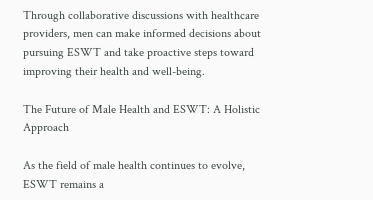Through collaborative discussions with healthcare providers, men can make informed decisions about pursuing ESWT and take proactive steps toward improving their health and well-being.

The Future of Male Health and ESWT: A Holistic Approach

As the field of male health continues to evolve, ESWT remains a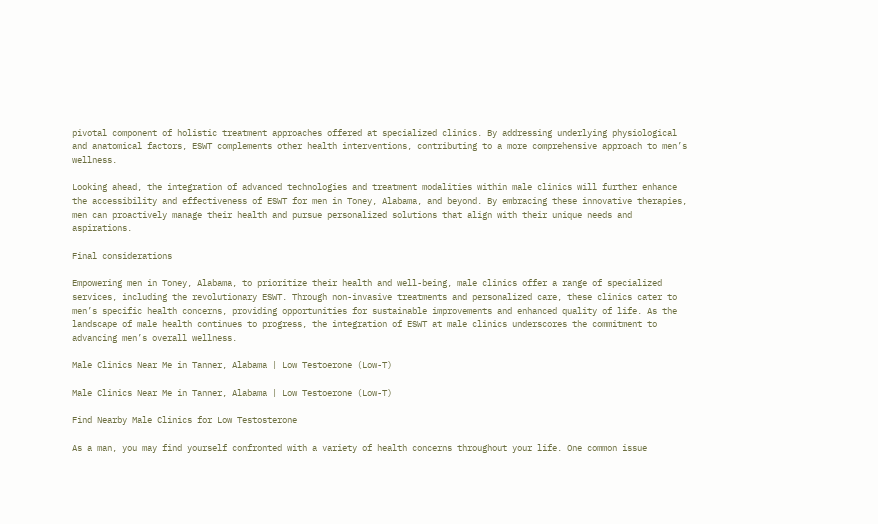pivotal component of holistic treatment approaches offered at specialized clinics. By addressing underlying physiological and anatomical factors, ESWT complements other health interventions, contributing to a more comprehensive approach to men’s wellness.

Looking ahead, the integration of advanced technologies and treatment modalities within male clinics will further enhance the accessibility and effectiveness of ESWT for men in Toney, Alabama, and beyond. By embracing these innovative therapies, men can proactively manage their health and pursue personalized solutions that align with their unique needs and aspirations.

Final considerations

Empowering men in Toney, Alabama, to prioritize their health and well-being, male clinics offer a range of specialized services, including the revolutionary ESWT. Through non-invasive treatments and personalized care, these clinics cater to men’s specific health concerns, providing opportunities for sustainable improvements and enhanced quality of life. As the landscape of male health continues to progress, the integration of ESWT at male clinics underscores the commitment to advancing men’s overall wellness.

Male Clinics Near Me in Tanner, Alabama | Low Testoerone (Low-T)

Male Clinics Near Me in Tanner, Alabama | Low Testoerone (Low-T)

Find Nearby Male Clinics for Low Testosterone

As a man, you may find yourself confronted with a variety of health concerns throughout your life. One common issue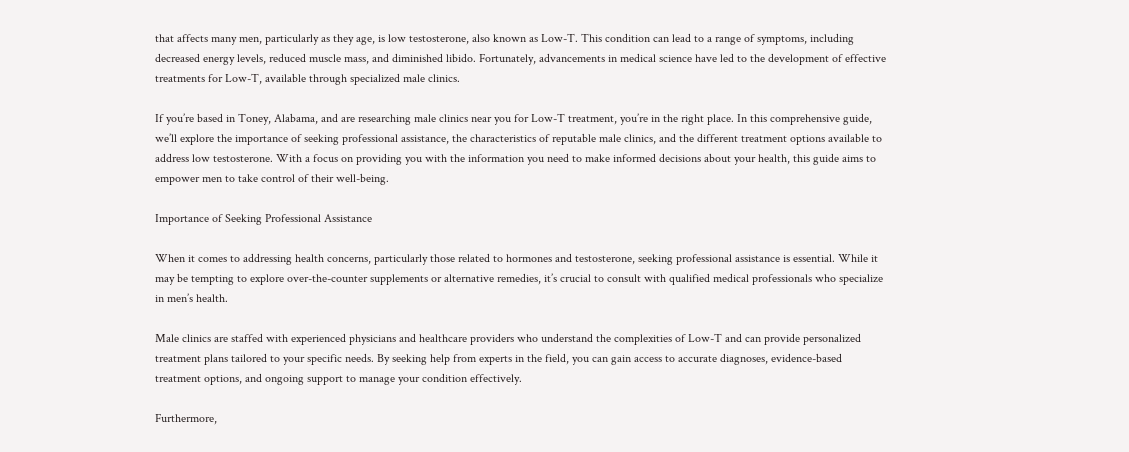that affects many men, particularly as they age, is low testosterone, also known as Low-T. This condition can lead to a range of symptoms, including decreased energy levels, reduced muscle mass, and diminished libido. Fortunately, advancements in medical science have led to the development of effective treatments for Low-T, available through specialized male clinics.

If you’re based in Toney, Alabama, and are researching male clinics near you for Low-T treatment, you’re in the right place. In this comprehensive guide, we’ll explore the importance of seeking professional assistance, the characteristics of reputable male clinics, and the different treatment options available to address low testosterone. With a focus on providing you with the information you need to make informed decisions about your health, this guide aims to empower men to take control of their well-being.

Importance of Seeking Professional Assistance

When it comes to addressing health concerns, particularly those related to hormones and testosterone, seeking professional assistance is essential. While it may be tempting to explore over-the-counter supplements or alternative remedies, it’s crucial to consult with qualified medical professionals who specialize in men’s health.

Male clinics are staffed with experienced physicians and healthcare providers who understand the complexities of Low-T and can provide personalized treatment plans tailored to your specific needs. By seeking help from experts in the field, you can gain access to accurate diagnoses, evidence-based treatment options, and ongoing support to manage your condition effectively.

Furthermore,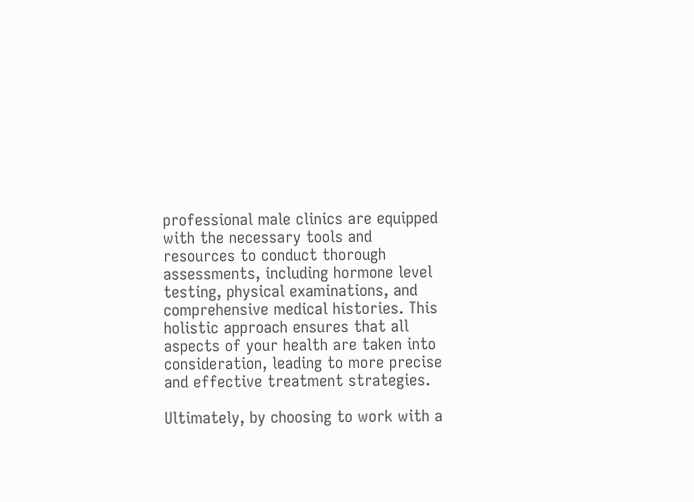professional male clinics are equipped with the necessary tools and resources to conduct thorough assessments, including hormone level testing, physical examinations, and comprehensive medical histories. This holistic approach ensures that all aspects of your health are taken into consideration, leading to more precise and effective treatment strategies.

Ultimately, by choosing to work with a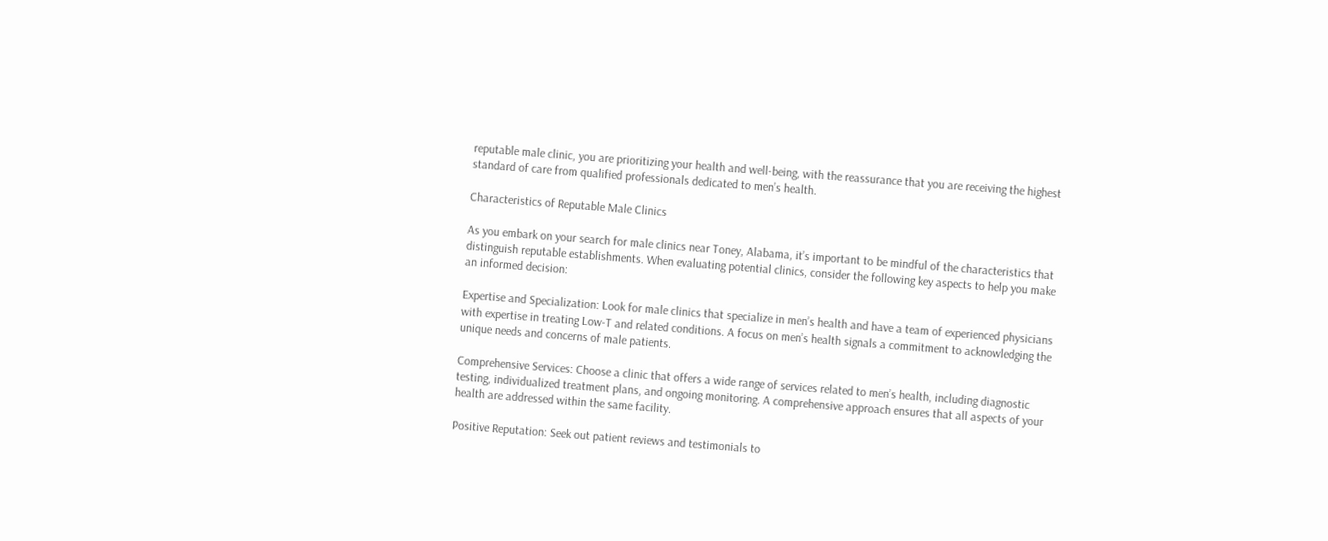reputable male clinic, you are prioritizing your health and well-being, with the reassurance that you are receiving the highest standard of care from qualified professionals dedicated to men’s health.

Characteristics of Reputable Male Clinics

As you embark on your search for male clinics near Toney, Alabama, it’s important to be mindful of the characteristics that distinguish reputable establishments. When evaluating potential clinics, consider the following key aspects to help you make an informed decision:

Expertise and Specialization: Look for male clinics that specialize in men’s health and have a team of experienced physicians with expertise in treating Low-T and related conditions. A focus on men’s health signals a commitment to acknowledging the unique needs and concerns of male patients.

Comprehensive Services: Choose a clinic that offers a wide range of services related to men’s health, including diagnostic testing, individualized treatment plans, and ongoing monitoring. A comprehensive approach ensures that all aspects of your health are addressed within the same facility.

Positive Reputation: Seek out patient reviews and testimonials to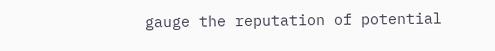gauge the reputation of potential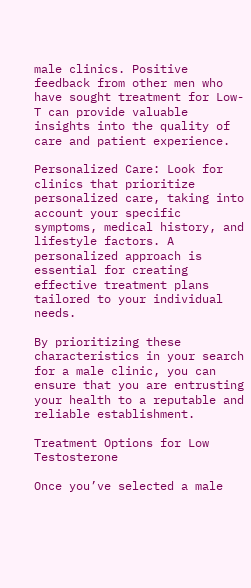male clinics. Positive feedback from other men who have sought treatment for Low-T can provide valuable insights into the quality of care and patient experience.

Personalized Care: Look for clinics that prioritize personalized care, taking into account your specific symptoms, medical history, and lifestyle factors. A personalized approach is essential for creating effective treatment plans tailored to your individual needs.

By prioritizing these characteristics in your search for a male clinic, you can ensure that you are entrusting your health to a reputable and reliable establishment.

Treatment Options for Low Testosterone

Once you’ve selected a male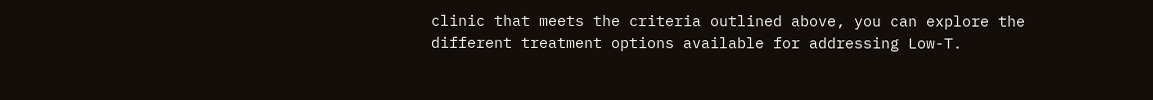clinic that meets the criteria outlined above, you can explore the different treatment options available for addressing Low-T.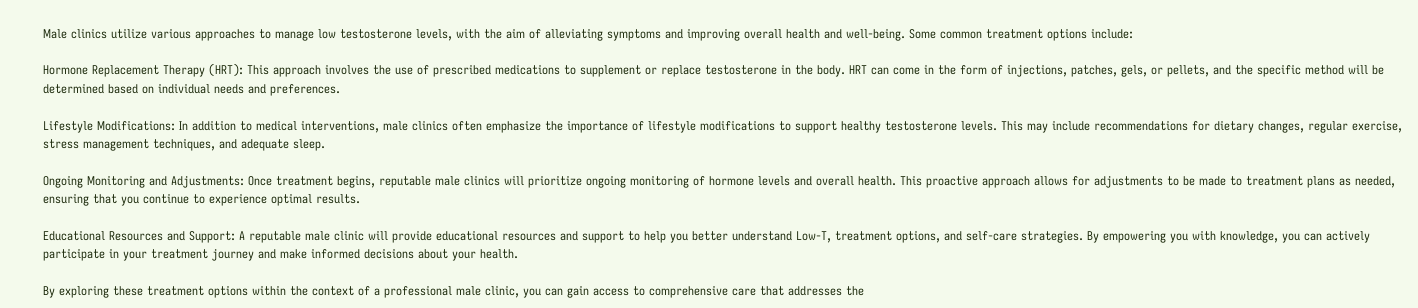Male clinics utilize various approaches to manage low testosterone levels, with the aim of alleviating symptoms and improving overall health and well-being. Some common treatment options include:

Hormone Replacement Therapy (HRT): This approach involves the use of prescribed medications to supplement or replace testosterone in the body. HRT can come in the form of injections, patches, gels, or pellets, and the specific method will be determined based on individual needs and preferences.

Lifestyle Modifications: In addition to medical interventions, male clinics often emphasize the importance of lifestyle modifications to support healthy testosterone levels. This may include recommendations for dietary changes, regular exercise, stress management techniques, and adequate sleep.

Ongoing Monitoring and Adjustments: Once treatment begins, reputable male clinics will prioritize ongoing monitoring of hormone levels and overall health. This proactive approach allows for adjustments to be made to treatment plans as needed, ensuring that you continue to experience optimal results.

Educational Resources and Support: A reputable male clinic will provide educational resources and support to help you better understand Low-T, treatment options, and self-care strategies. By empowering you with knowledge, you can actively participate in your treatment journey and make informed decisions about your health.

By exploring these treatment options within the context of a professional male clinic, you can gain access to comprehensive care that addresses the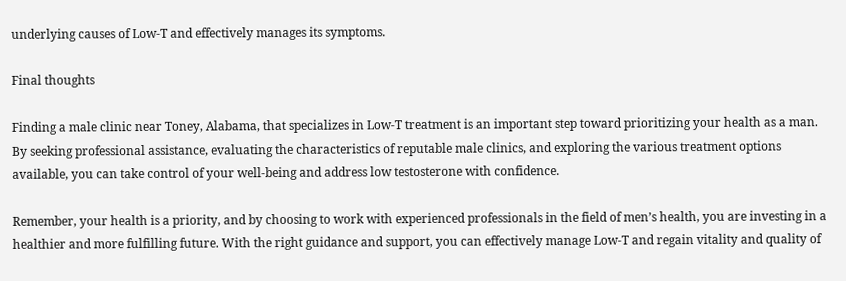underlying causes of Low-T and effectively manages its symptoms.

Final thoughts

Finding a male clinic near Toney, Alabama, that specializes in Low-T treatment is an important step toward prioritizing your health as a man. By seeking professional assistance, evaluating the characteristics of reputable male clinics, and exploring the various treatment options available, you can take control of your well-being and address low testosterone with confidence.

Remember, your health is a priority, and by choosing to work with experienced professionals in the field of men’s health, you are investing in a healthier and more fulfilling future. With the right guidance and support, you can effectively manage Low-T and regain vitality and quality of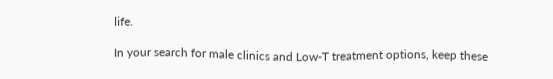life.

In your search for male clinics and Low-T treatment options, keep these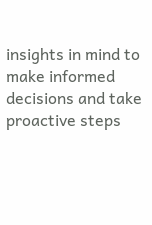insights in mind to make informed decisions and take proactive steps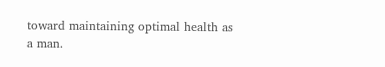toward maintaining optimal health as a man.